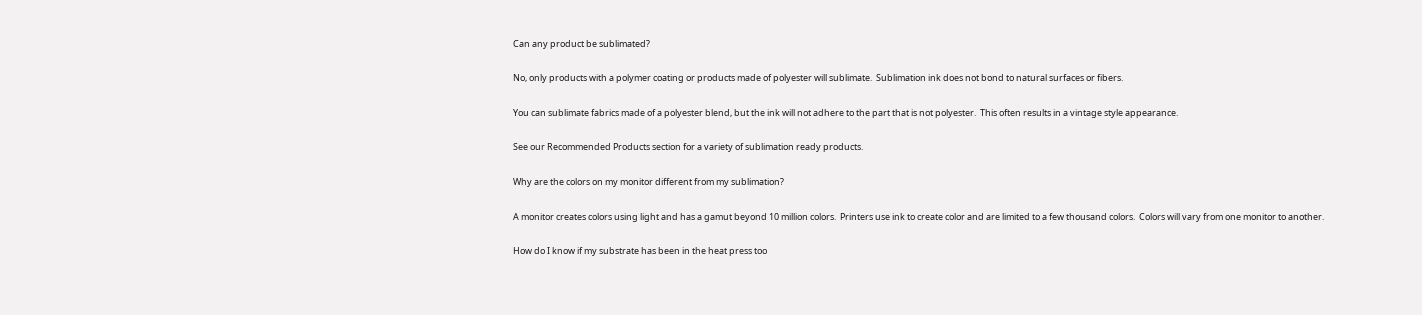Can any product be sublimated?

No, only products with a polymer coating or products made of polyester will sublimate.  Sublimation ink does not bond to natural surfaces or fibers.

You can sublimate fabrics made of a polyester blend, but the ink will not adhere to the part that is not polyester.  This often results in a vintage style appearance.

See our Recommended Products section for a variety of sublimation ready products.

Why are the colors on my monitor different from my sublimation?

A monitor creates colors using light and has a gamut beyond 10 million colors.  Printers use ink to create color and are limited to a few thousand colors.  Colors will vary from one monitor to another.

How do I know if my substrate has been in the heat press too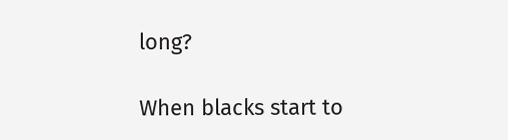long?

When blacks start to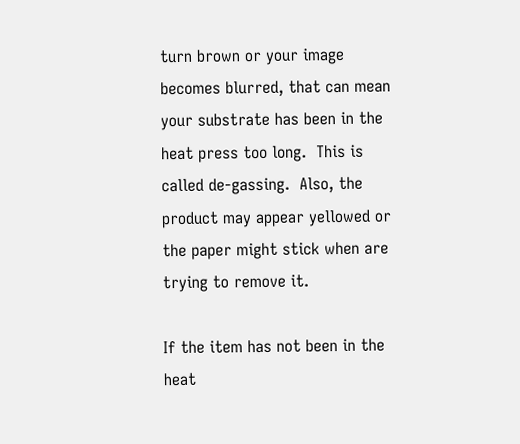turn brown or your image becomes blurred, that can mean your substrate has been in the heat press too long.  This is called de-gassing.  Also, the product may appear yellowed or the paper might stick when are trying to remove it.

If the item has not been in the heat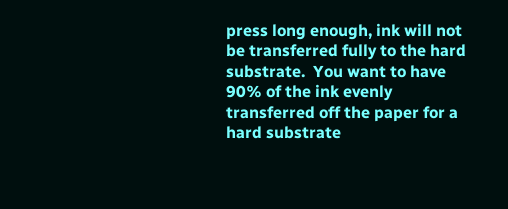press long enough, ink will not be transferred fully to the hard substrate.  You want to have 90% of the ink evenly transferred off the paper for a hard substrate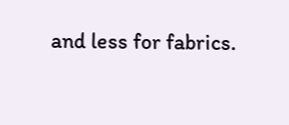and less for fabrics.